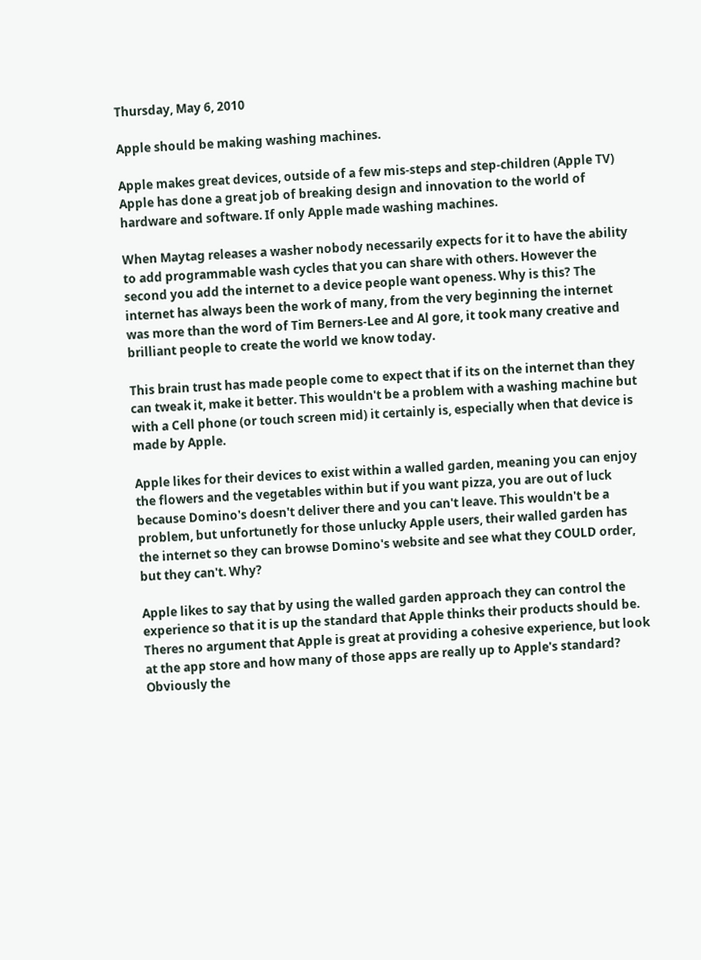Thursday, May 6, 2010

Apple should be making washing machines.

Apple makes great devices, outside of a few mis-steps and step-children (Apple TV) Apple has done a great job of breaking design and innovation to the world of hardware and software. If only Apple made washing machines.

When Maytag releases a washer nobody necessarily expects for it to have the ability to add programmable wash cycles that you can share with others. However the second you add the internet to a device people want openess. Why is this? The internet has always been the work of many, from the very beginning the internet was more than the word of Tim Berners-Lee and Al gore, it took many creative and brilliant people to create the world we know today.

This brain trust has made people come to expect that if its on the internet than they can tweak it, make it better. This wouldn't be a problem with a washing machine but with a Cell phone (or touch screen mid) it certainly is, especially when that device is made by Apple.

Apple likes for their devices to exist within a walled garden, meaning you can enjoy the flowers and the vegetables within but if you want pizza, you are out of luck because Domino's doesn't deliver there and you can't leave. This wouldn't be a problem, but unfortunetly for those unlucky Apple users, their walled garden has the internet so they can browse Domino's website and see what they COULD order, but they can't. Why?

Apple likes to say that by using the walled garden approach they can control the experience so that it is up the standard that Apple thinks their products should be. Theres no argument that Apple is great at providing a cohesive experience, but look at the app store and how many of those apps are really up to Apple's standard? Obviously the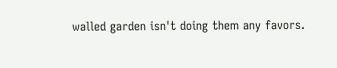walled garden isn't doing them any favors.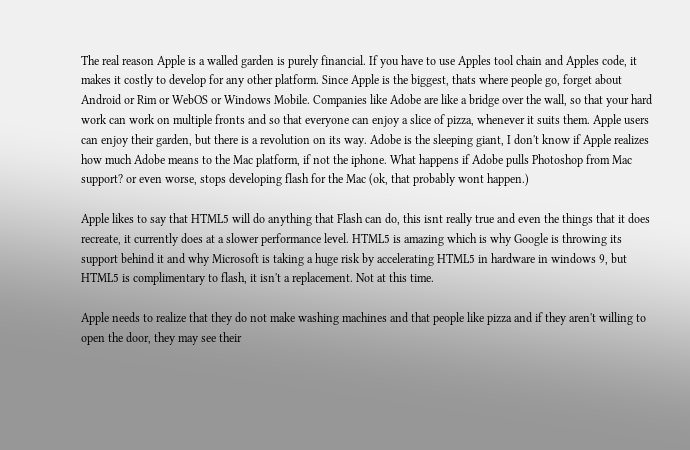The real reason Apple is a walled garden is purely financial. If you have to use Apples tool chain and Apples code, it makes it costly to develop for any other platform. Since Apple is the biggest, thats where people go, forget about Android or Rim or WebOS or Windows Mobile. Companies like Adobe are like a bridge over the wall, so that your hard work can work on multiple fronts and so that everyone can enjoy a slice of pizza, whenever it suits them. Apple users can enjoy their garden, but there is a revolution on its way. Adobe is the sleeping giant, I don't know if Apple realizes how much Adobe means to the Mac platform, if not the iphone. What happens if Adobe pulls Photoshop from Mac support? or even worse, stops developing flash for the Mac (ok, that probably wont happen.)

Apple likes to say that HTML5 will do anything that Flash can do, this isnt really true and even the things that it does recreate, it currently does at a slower performance level. HTML5 is amazing which is why Google is throwing its support behind it and why Microsoft is taking a huge risk by accelerating HTML5 in hardware in windows 9, but HTML5 is complimentary to flash, it isn't a replacement. Not at this time.

Apple needs to realize that they do not make washing machines and that people like pizza and if they aren't willing to open the door, they may see their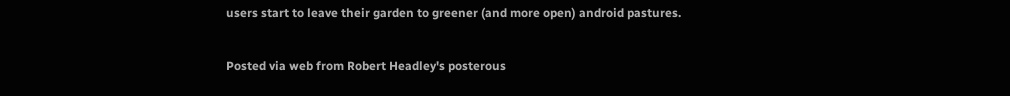users start to leave their garden to greener (and more open) android pastures.

Posted via web from Robert Headley's posterous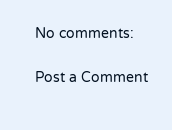No comments:

Post a Comment